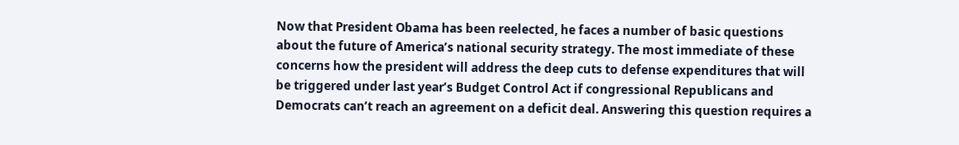Now that President Obama has been reelected, he faces a number of basic questions about the future of America’s national security strategy. The most immediate of these concerns how the president will address the deep cuts to defense expenditures that will be triggered under last year’s Budget Control Act if congressional Republicans and Democrats can’t reach an agreement on a deficit deal. Answering this question requires a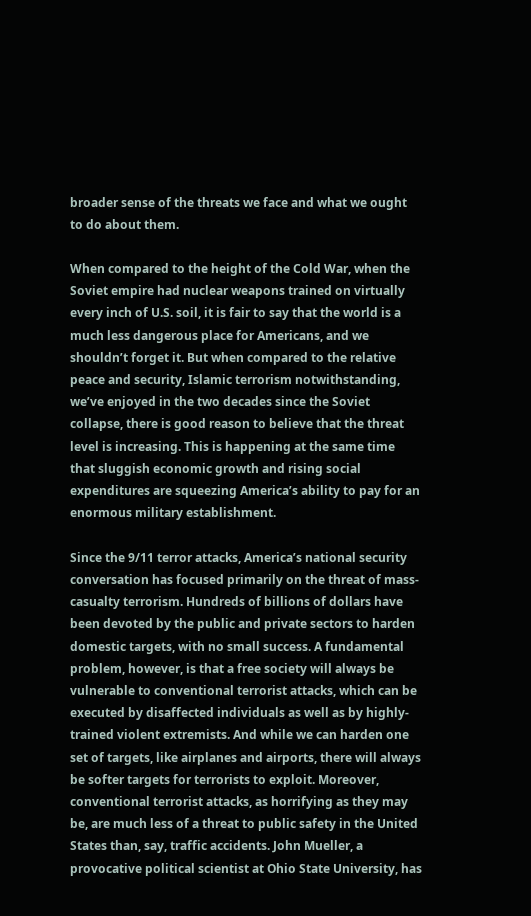broader sense of the threats we face and what we ought to do about them.

When compared to the height of the Cold War, when the Soviet empire had nuclear weapons trained on virtually every inch of U.S. soil, it is fair to say that the world is a much less dangerous place for Americans, and we shouldn’t forget it. But when compared to the relative peace and security, Islamic terrorism notwithstanding, we’ve enjoyed in the two decades since the Soviet collapse, there is good reason to believe that the threat level is increasing. This is happening at the same time that sluggish economic growth and rising social expenditures are squeezing America’s ability to pay for an enormous military establishment.

Since the 9/11 terror attacks, America’s national security conversation has focused primarily on the threat of mass-casualty terrorism. Hundreds of billions of dollars have been devoted by the public and private sectors to harden domestic targets, with no small success. A fundamental problem, however, is that a free society will always be vulnerable to conventional terrorist attacks, which can be executed by disaffected individuals as well as by highly-trained violent extremists. And while we can harden one set of targets, like airplanes and airports, there will always be softer targets for terrorists to exploit. Moreover, conventional terrorist attacks, as horrifying as they may be, are much less of a threat to public safety in the United States than, say, traffic accidents. John Mueller, a provocative political scientist at Ohio State University, has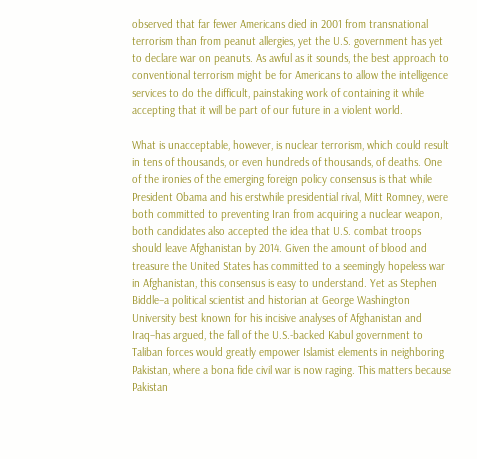observed that far fewer Americans died in 2001 from transnational terrorism than from peanut allergies, yet the U.S. government has yet to declare war on peanuts. As awful as it sounds, the best approach to conventional terrorism might be for Americans to allow the intelligence services to do the difficult, painstaking work of containing it while accepting that it will be part of our future in a violent world.

What is unacceptable, however, is nuclear terrorism, which could result in tens of thousands, or even hundreds of thousands, of deaths. One of the ironies of the emerging foreign policy consensus is that while President Obama and his erstwhile presidential rival, Mitt Romney, were both committed to preventing Iran from acquiring a nuclear weapon, both candidates also accepted the idea that U.S. combat troops should leave Afghanistan by 2014. Given the amount of blood and treasure the United States has committed to a seemingly hopeless war in Afghanistan, this consensus is easy to understand. Yet as Stephen Biddle–a political scientist and historian at George Washington University best known for his incisive analyses of Afghanistan and Iraq–has argued, the fall of the U.S.-backed Kabul government to Taliban forces would greatly empower Islamist elements in neighboring Pakistan, where a bona fide civil war is now raging. This matters because Pakistan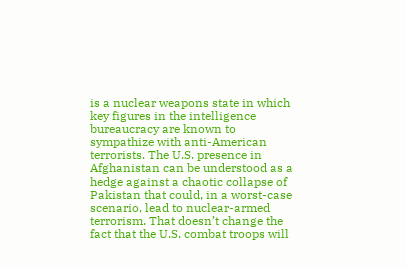is a nuclear weapons state in which key figures in the intelligence bureaucracy are known to sympathize with anti-American terrorists. The U.S. presence in Afghanistan can be understood as a hedge against a chaotic collapse of Pakistan that could, in a worst-case scenario, lead to nuclear-armed terrorism. That doesn’t change the fact that the U.S. combat troops will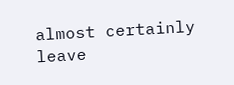almost certainly leave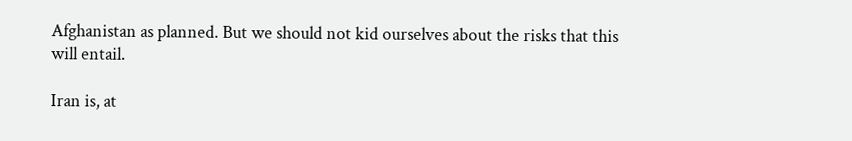Afghanistan as planned. But we should not kid ourselves about the risks that this will entail.

Iran is, at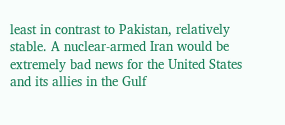least in contrast to Pakistan, relatively stable. A nuclear-armed Iran would be extremely bad news for the United States and its allies in the Gulf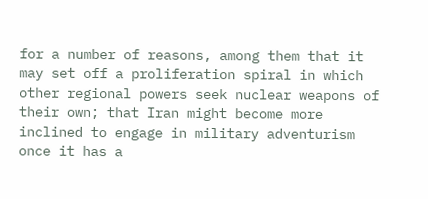for a number of reasons, among them that it may set off a proliferation spiral in which other regional powers seek nuclear weapons of their own; that Iran might become more inclined to engage in military adventurism once it has a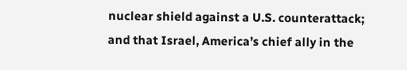nuclear shield against a U.S. counterattack; and that Israel, America’s chief ally in the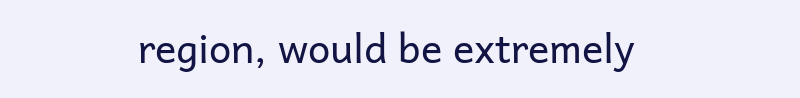region, would be extremely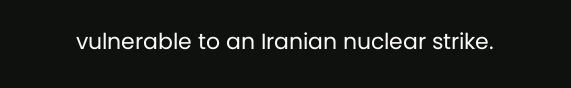vulnerable to an Iranian nuclear strike.